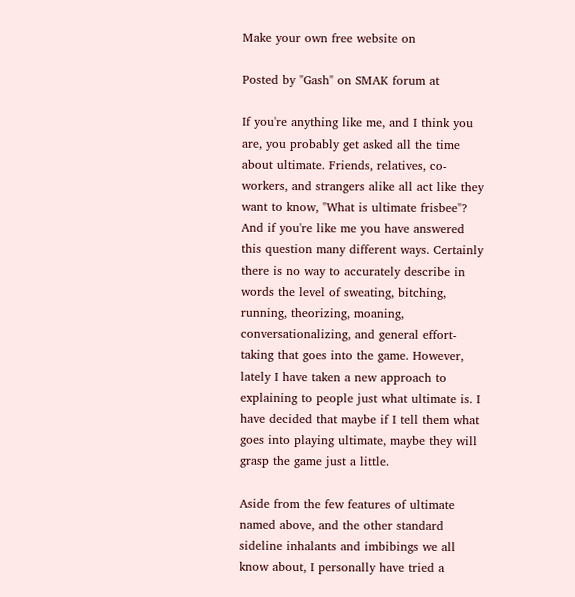Make your own free website on

Posted by "Gash" on SMAK forum at

If you're anything like me, and I think you are, you probably get asked all the time about ultimate. Friends, relatives, co-workers, and strangers alike all act like they want to know, "What is ultimate frisbee"? And if you're like me you have answered this question many different ways. Certainly there is no way to accurately describe in words the level of sweating, bitching, running, theorizing, moaning, conversationalizing, and general effort-taking that goes into the game. However, lately I have taken a new approach to explaining to people just what ultimate is. I have decided that maybe if I tell them what goes into playing ultimate, maybe they will grasp the game just a little.

Aside from the few features of ultimate named above, and the other standard sideline inhalants and imbibings we all know about, I personally have tried a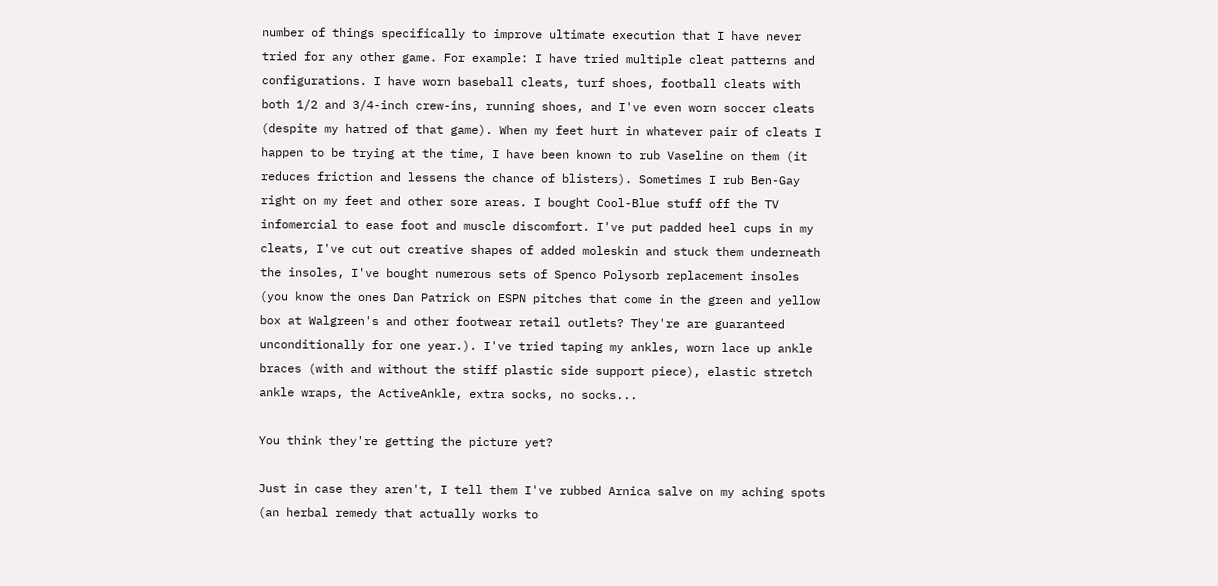number of things specifically to improve ultimate execution that I have never tried for any other game. For example: I have tried multiple cleat patterns and configurations. I have worn baseball cleats, turf shoes, football cleats with both 1/2 and 3/4-inch crew-ins, running shoes, and I've even worn soccer cleats (despite my hatred of that game). When my feet hurt in whatever pair of cleats I happen to be trying at the time, I have been known to rub Vaseline on them (it reduces friction and lessens the chance of blisters). Sometimes I rub Ben-Gay right on my feet and other sore areas. I bought Cool-Blue stuff off the TV infomercial to ease foot and muscle discomfort. I've put padded heel cups in my cleats, I've cut out creative shapes of added moleskin and stuck them underneath the insoles, I've bought numerous sets of Spenco Polysorb replacement insoles (you know the ones Dan Patrick on ESPN pitches that come in the green and yellow box at Walgreen's and other footwear retail outlets? They're are guaranteed unconditionally for one year.). I've tried taping my ankles, worn lace up ankle braces (with and without the stiff plastic side support piece), elastic stretch ankle wraps, the ActiveAnkle, extra socks, no socks...

You think they're getting the picture yet?

Just in case they aren't, I tell them I've rubbed Arnica salve on my aching spots (an herbal remedy that actually works to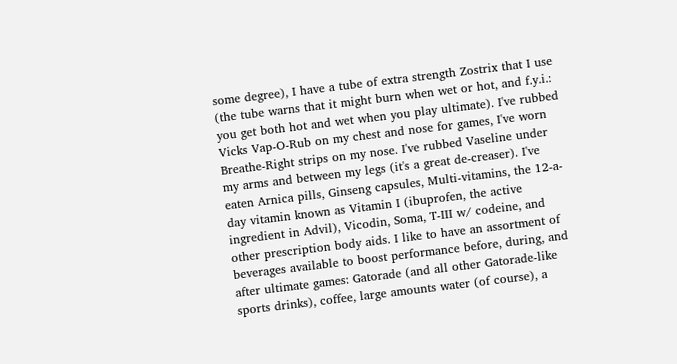some degree), I have a tube of extra strength Zostrix that I use (the tube warns that it might burn when wet or hot, and f.y.i.: you get both hot and wet when you play ultimate). I've rubbed Vicks Vap-O-Rub on my chest and nose for games, I've worn Breathe-Right strips on my nose. I've rubbed Vaseline under my arms and between my legs (it's a great de-creaser). I've eaten Arnica pills, Ginseng capsules, Multi-vitamins, the 12-a-day vitamin known as Vitamin I (ibuprofen, the active ingredient in Advil), Vicodin, Soma, T-III w/ codeine, and other prescription body aids. I like to have an assortment of beverages available to boost performance before, during, and after ultimate games: Gatorade (and all other Gatorade-like sports drinks), coffee, large amounts water (of course), a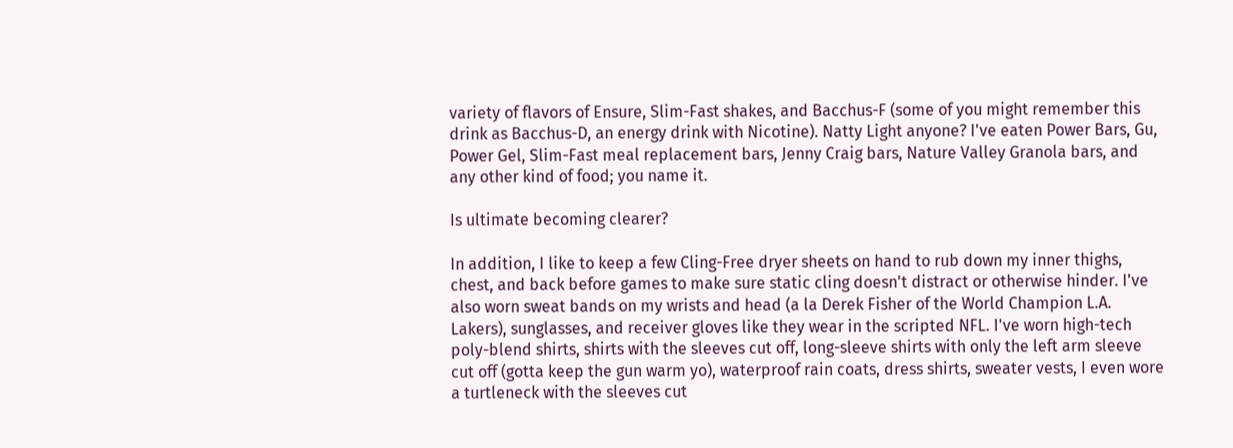variety of flavors of Ensure, Slim-Fast shakes, and Bacchus-F (some of you might remember this drink as Bacchus-D, an energy drink with Nicotine). Natty Light anyone? I've eaten Power Bars, Gu, Power Gel, Slim-Fast meal replacement bars, Jenny Craig bars, Nature Valley Granola bars, and any other kind of food; you name it.

Is ultimate becoming clearer?

In addition, I like to keep a few Cling-Free dryer sheets on hand to rub down my inner thighs, chest, and back before games to make sure static cling doesn't distract or otherwise hinder. I've also worn sweat bands on my wrists and head (a la Derek Fisher of the World Champion L.A. Lakers), sunglasses, and receiver gloves like they wear in the scripted NFL. I've worn high-tech poly-blend shirts, shirts with the sleeves cut off, long-sleeve shirts with only the left arm sleeve cut off (gotta keep the gun warm yo), waterproof rain coats, dress shirts, sweater vests, I even wore a turtleneck with the sleeves cut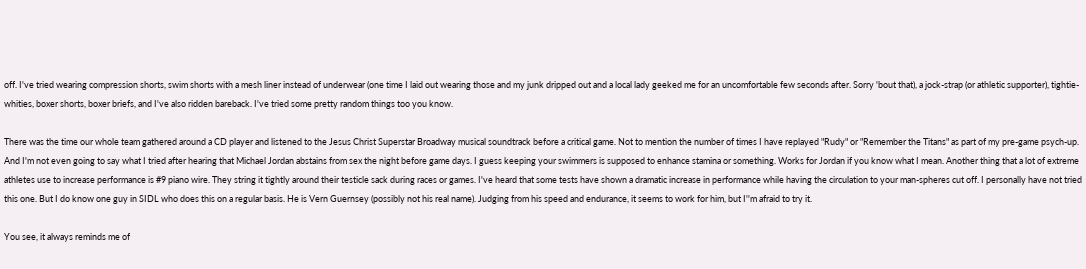off. I've tried wearing compression shorts, swim shorts with a mesh liner instead of underwear (one time I laid out wearing those and my junk dripped out and a local lady geeked me for an uncomfortable few seconds after. Sorry 'bout that), a jock-strap (or athletic supporter), tightie-whities, boxer shorts, boxer briefs, and I've also ridden bareback. I've tried some pretty random things too you know.

There was the time our whole team gathered around a CD player and listened to the Jesus Christ Superstar Broadway musical soundtrack before a critical game. Not to mention the number of times I have replayed "Rudy" or "Remember the Titans" as part of my pre-game psych-up. And I'm not even going to say what I tried after hearing that Michael Jordan abstains from sex the night before game days. I guess keeping your swimmers is supposed to enhance stamina or something. Works for Jordan if you know what I mean. Another thing that a lot of extreme athletes use to increase performance is #9 piano wire. They string it tightly around their testicle sack during races or games. I've heard that some tests have shown a dramatic increase in performance while having the circulation to your man-spheres cut off. I personally have not tried this one. But I do know one guy in SIDL who does this on a regular basis. He is Vern Guernsey (possibly not his real name). Judging from his speed and endurance, it seems to work for him, but I''m afraid to try it.

You see, it always reminds me of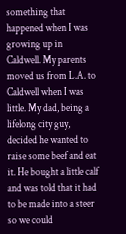something that happened when I was growing up in Caldwell. My parents moved us from L.A. to Caldwell when I was little. My dad, being a lifelong city guy, decided he wanted to raise some beef and eat it. He bought a little calf and was told that it had to be made into a steer so we could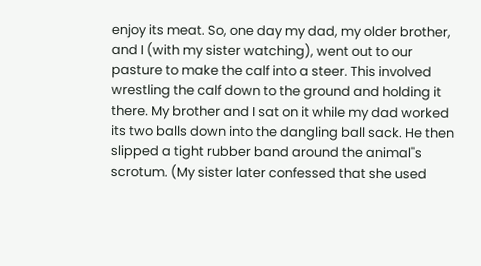enjoy its meat. So, one day my dad, my older brother, and I (with my sister watching), went out to our pasture to make the calf into a steer. This involved wrestling the calf down to the ground and holding it there. My brother and I sat on it while my dad worked its two balls down into the dangling ball sack. He then slipped a tight rubber band around the animal''s scrotum. (My sister later confessed that she used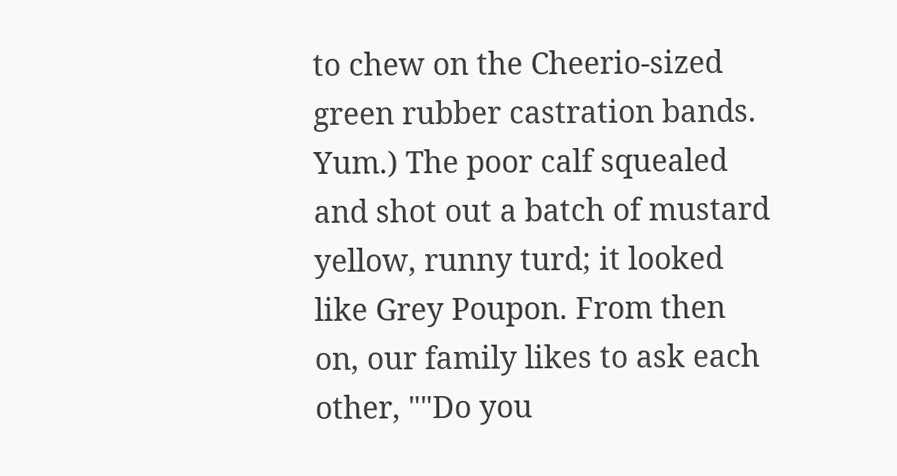to chew on the Cheerio-sized green rubber castration bands. Yum.) The poor calf squealed and shot out a batch of mustard yellow, runny turd; it looked like Grey Poupon. From then on, our family likes to ask each other, ""Do you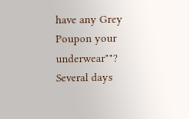have any Grey Poupon your underwear""? Several days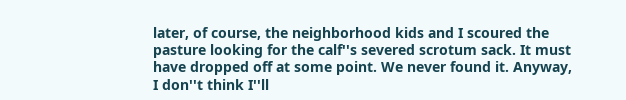later, of course, the neighborhood kids and I scoured the pasture looking for the calf''s severed scrotum sack. It must have dropped off at some point. We never found it. Anyway, I don''t think I''ll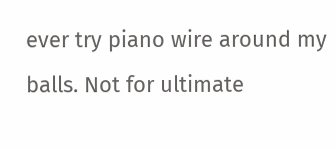ever try piano wire around my balls. Not for ultimate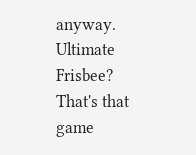anyway. Ultimate Frisbee? That's that game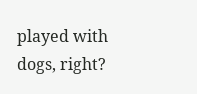played with dogs, right?